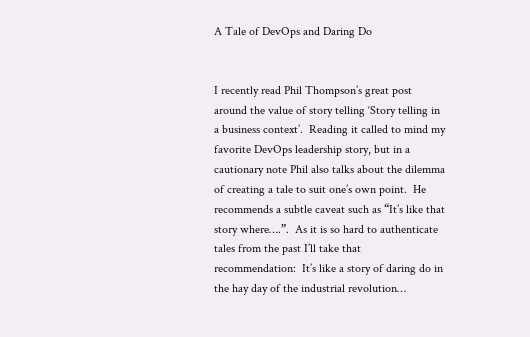A Tale of DevOps and Daring Do


I recently read Phil Thompson’s great post around the value of story telling ‘Story telling in a business context’.  Reading it called to mind my favorite DevOps leadership story, but in a cautionary note Phil also talks about the dilemma of creating a tale to suit one’s own point.  He recommends a subtle caveat such as “It’s like that story where….”.  As it is so hard to authenticate tales from the past I’ll take that recommendation:  It’s like a story of daring do in the hay day of the industrial revolution…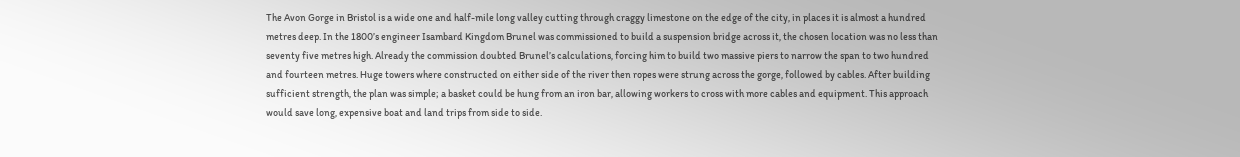The Avon Gorge in Bristol is a wide one and half-mile long valley cutting through craggy limestone on the edge of the city, in places it is almost a hundred metres deep. In the 1800’s engineer Isambard Kingdom Brunel was commissioned to build a suspension bridge across it, the chosen location was no less than seventy five metres high. Already the commission doubted Brunel’s calculations, forcing him to build two massive piers to narrow the span to two hundred and fourteen metres. Huge towers where constructed on either side of the river then ropes were strung across the gorge, followed by cables. After building sufficient strength, the plan was simple; a basket could be hung from an iron bar, allowing workers to cross with more cables and equipment. This approach would save long, expensive boat and land trips from side to side.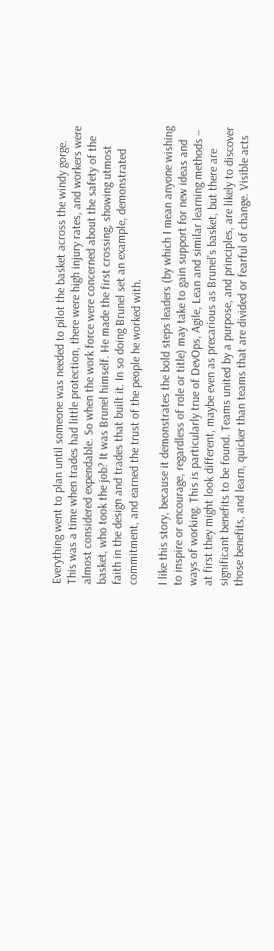Everything went to plan until someone was needed to pilot the basket across the windy gorge. This was a time when trades had little protection, there were high injury rates, and workers were almost considered expendable. So when the work force were concerned about the safety of the basket, who took the job? It was Brunel himself. He made the first crossing, showing utmost faith in the design and trades that built it. In so doing Brunel set an example, demonstrated commitment, and earned the trust of the people he worked with.

I like this story, because it demonstrates the bold steps leaders (by which I mean anyone wishing to inspire or encourage, regardless of role or title) may take to gain support for new ideas and ways of working. This is particularly true of DevOps, Agile, Lean and similar learning methods – at first they might look different, maybe even as precarious as Brunel’s basket, but there are significant benefits to be found. Teams united by a purpose, and principles, are likely to discover those benefits, and learn, quicker than teams that are divided or fearful of change. Visible acts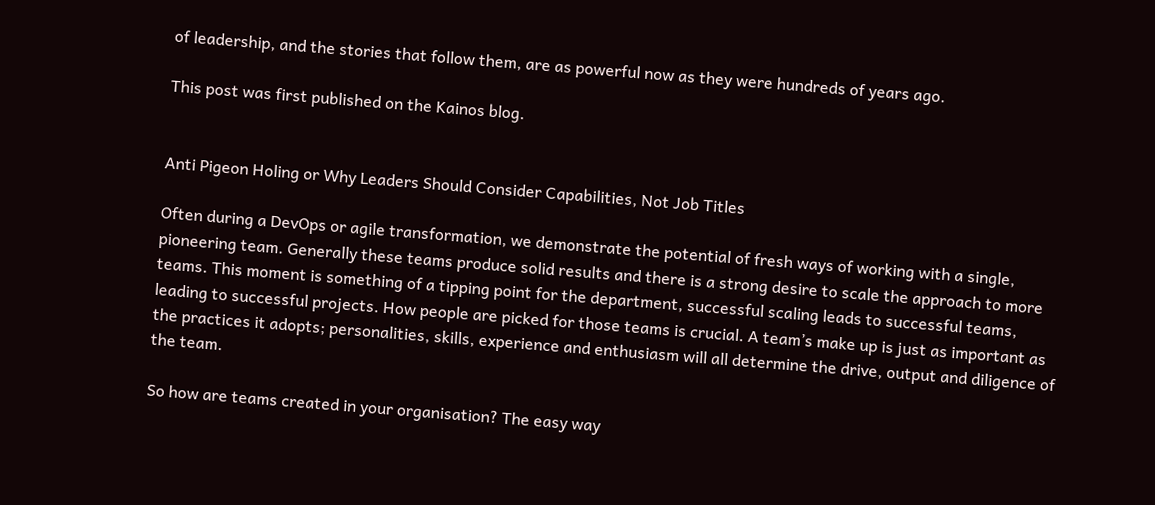of leadership, and the stories that follow them, are as powerful now as they were hundreds of years ago.

This post was first published on the Kainos blog.


Anti Pigeon Holing or Why Leaders Should Consider Capabilities, Not Job Titles

Often during a DevOps or agile transformation, we demonstrate the potential of fresh ways of working with a single, pioneering team. Generally these teams produce solid results and there is a strong desire to scale the approach to more teams. This moment is something of a tipping point for the department, successful scaling leads to successful teams, leading to successful projects. How people are picked for those teams is crucial. A team’s make up is just as important as the practices it adopts; personalities, skills, experience and enthusiasm will all determine the drive, output and diligence of the team.

So how are teams created in your organisation? The easy way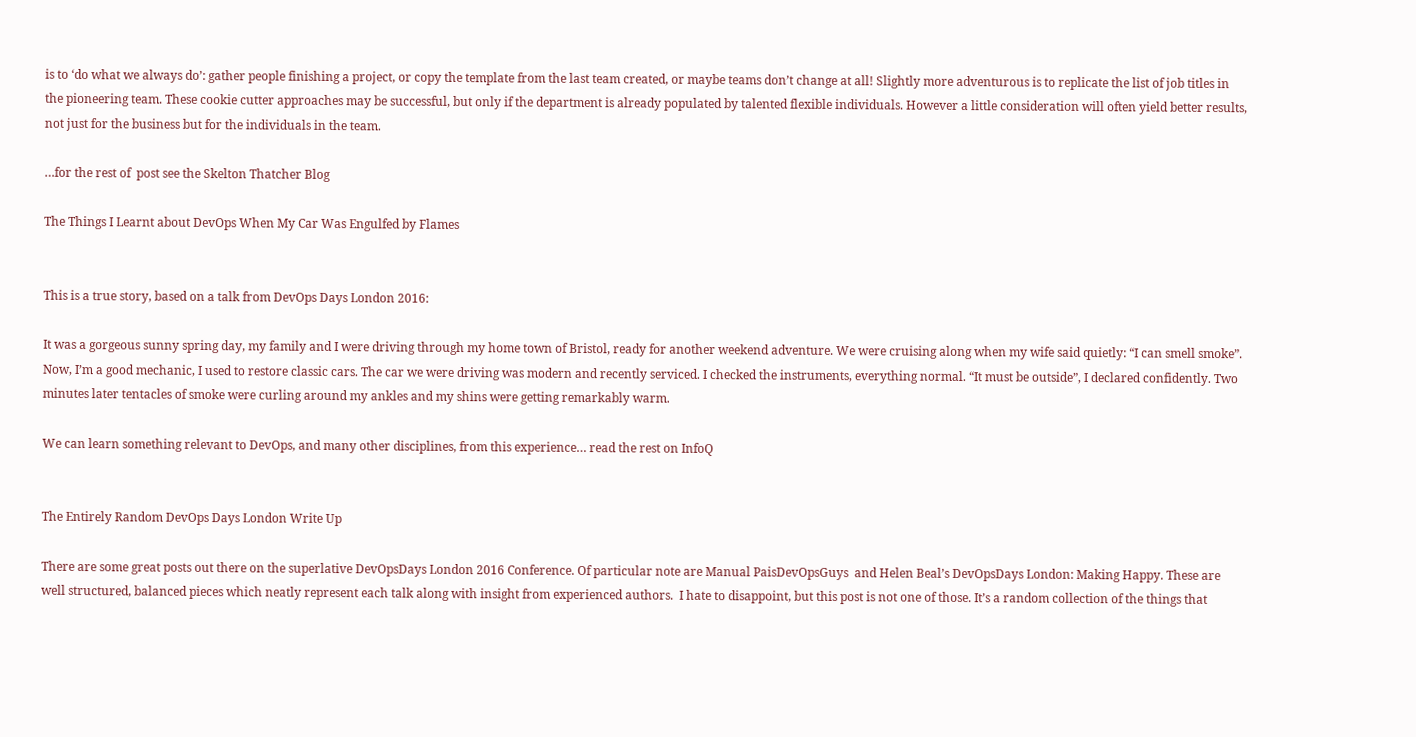is to ‘do what we always do’: gather people finishing a project, or copy the template from the last team created, or maybe teams don’t change at all! Slightly more adventurous is to replicate the list of job titles in the pioneering team. These cookie cutter approaches may be successful, but only if the department is already populated by talented flexible individuals. However a little consideration will often yield better results, not just for the business but for the individuals in the team.

…for the rest of  post see the Skelton Thatcher Blog

The Things I Learnt about DevOps When My Car Was Engulfed by Flames


This is a true story, based on a talk from DevOps Days London 2016:

It was a gorgeous sunny spring day, my family and I were driving through my home town of Bristol, ready for another weekend adventure. We were cruising along when my wife said quietly: “I can smell smoke”. Now, I’m a good mechanic, I used to restore classic cars. The car we were driving was modern and recently serviced. I checked the instruments, everything normal. “It must be outside”, I declared confidently. Two minutes later tentacles of smoke were curling around my ankles and my shins were getting remarkably warm.

We can learn something relevant to DevOps, and many other disciplines, from this experience… read the rest on InfoQ


The Entirely Random DevOps Days London Write Up

There are some great posts out there on the superlative DevOpsDays London 2016 Conference. Of particular note are Manual PaisDevOpsGuys  and Helen Beal’s DevOpsDays London: Making Happy. These are well structured, balanced pieces which neatly represent each talk along with insight from experienced authors.  I hate to disappoint, but this post is not one of those. It’s a random collection of the things that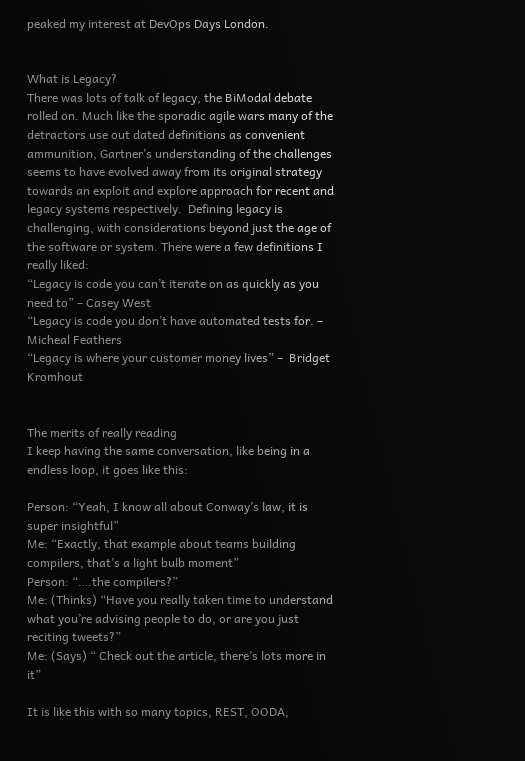peaked my interest at DevOps Days London.


What is Legacy?
There was lots of talk of legacy, the BiModal debate rolled on. Much like the sporadic agile wars many of the detractors use out dated definitions as convenient ammunition, Gartner’s understanding of the challenges seems to have evolved away from its original strategy towards an exploit and explore approach for recent and legacy systems respectively.  Defining legacy is challenging, with considerations beyond just the age of the software or system. There were a few definitions I really liked:
“Legacy is code you can’t iterate on as quickly as you need to” – Casey West
“Legacy is code you don’t have automated tests for. – Micheal Feathers
“Legacy is where your customer money lives” –  Bridget Kromhout


The merits of really reading
I keep having the same conversation, like being in a endless loop, it goes like this:

Person: “Yeah, I know all about Conway’s law, it is super insightful”
Me: “Exactly, that example about teams building compilers, that’s a light bulb moment”
Person: “….the compilers?”
Me: (Thinks) “Have you really taken time to understand what you’re advising people to do, or are you just reciting tweets?”
Me: (Says) “ Check out the article, there’s lots more in it”

It is like this with so many topics, REST, OODA,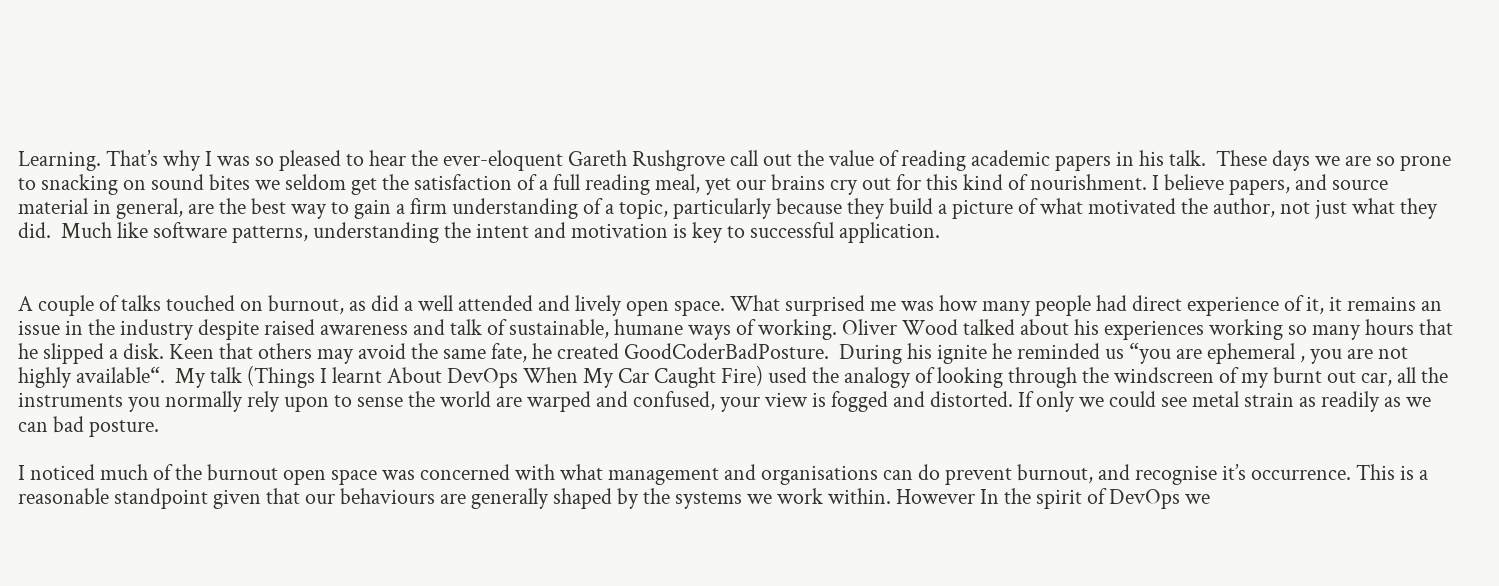Learning. That’s why I was so pleased to hear the ever-eloquent Gareth Rushgrove call out the value of reading academic papers in his talk.  These days we are so prone to snacking on sound bites we seldom get the satisfaction of a full reading meal, yet our brains cry out for this kind of nourishment. I believe papers, and source material in general, are the best way to gain a firm understanding of a topic, particularly because they build a picture of what motivated the author, not just what they did.  Much like software patterns, understanding the intent and motivation is key to successful application.


A couple of talks touched on burnout, as did a well attended and lively open space. What surprised me was how many people had direct experience of it, it remains an issue in the industry despite raised awareness and talk of sustainable, humane ways of working. Oliver Wood talked about his experiences working so many hours that he slipped a disk. Keen that others may avoid the same fate, he created GoodCoderBadPosture.  During his ignite he reminded us “you are ephemeral , you are not highly available“.  My talk (Things I learnt About DevOps When My Car Caught Fire) used the analogy of looking through the windscreen of my burnt out car, all the instruments you normally rely upon to sense the world are warped and confused, your view is fogged and distorted. If only we could see metal strain as readily as we can bad posture.

I noticed much of the burnout open space was concerned with what management and organisations can do prevent burnout, and recognise it’s occurrence. This is a reasonable standpoint given that our behaviours are generally shaped by the systems we work within. However In the spirit of DevOps we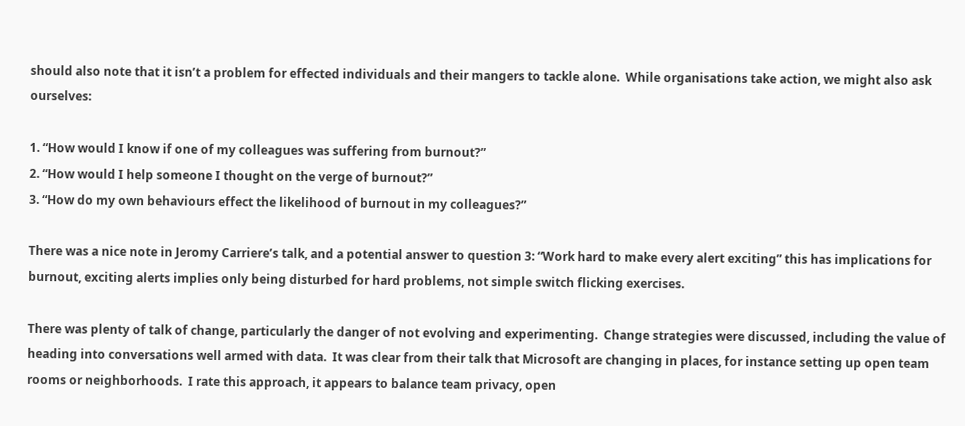should also note that it isn’t a problem for effected individuals and their mangers to tackle alone.  While organisations take action, we might also ask ourselves:

1. “How would I know if one of my colleagues was suffering from burnout?”
2. “How would I help someone I thought on the verge of burnout?”
3. “How do my own behaviours effect the likelihood of burnout in my colleagues?”

There was a nice note in Jeromy Carriere’s talk, and a potential answer to question 3: “Work hard to make every alert exciting” this has implications for burnout, exciting alerts implies only being disturbed for hard problems, not simple switch flicking exercises.

There was plenty of talk of change, particularly the danger of not evolving and experimenting.  Change strategies were discussed, including the value of heading into conversations well armed with data.  It was clear from their talk that Microsoft are changing in places, for instance setting up open team rooms or neighborhoods.  I rate this approach, it appears to balance team privacy, open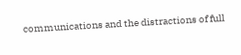communications and the distractions of full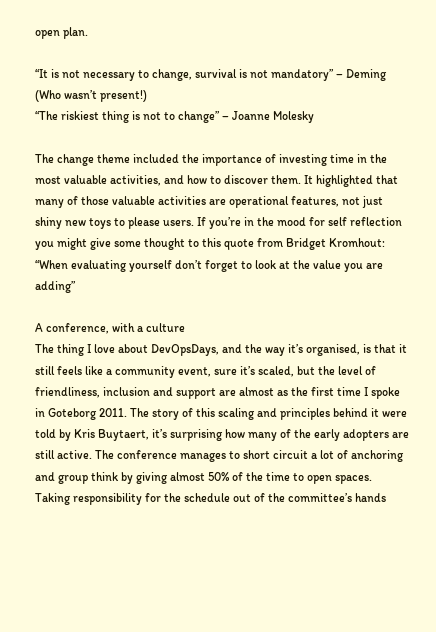open plan.

“It is not necessary to change, survival is not mandatory” – Deming (Who wasn’t present!)
“The riskiest thing is not to change” – Joanne Molesky

The change theme included the importance of investing time in the most valuable activities, and how to discover them. It highlighted that many of those valuable activities are operational features, not just shiny new toys to please users. If you’re in the mood for self reflection you might give some thought to this quote from Bridget Kromhout:
“When evaluating yourself don’t forget to look at the value you are adding”

A conference, with a culture
The thing I love about DevOpsDays, and the way it’s organised, is that it still feels like a community event, sure it’s scaled, but the level of friendliness, inclusion and support are almost as the first time I spoke in Goteborg 2011. The story of this scaling and principles behind it were told by Kris Buytaert, it’s surprising how many of the early adopters are still active. The conference manages to short circuit a lot of anchoring and group think by giving almost 50% of the time to open spaces. Taking responsibility for the schedule out of the committee’s hands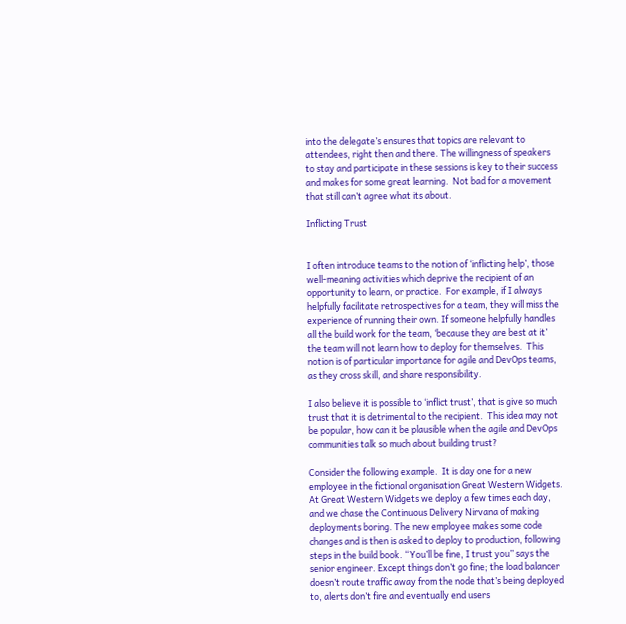into the delegate’s ensures that topics are relevant to attendees, right then and there. The willingness of speakers to stay and participate in these sessions is key to their success and makes for some great learning.  Not bad for a movement that still can’t agree what its about.

Inflicting Trust


I often introduce teams to the notion of ‘inflicting help’, those well-meaning activities which deprive the recipient of an opportunity to learn, or practice.  For example, if I always helpfully facilitate retrospectives for a team, they will miss the experience of running their own. If someone helpfully handles all the build work for the team, ‘because they are best at it’ the team will not learn how to deploy for themselves.  This notion is of particular importance for agile and DevOps teams, as they cross skill, and share responsibility.

I also believe it is possible to ‘inflict trust’, that is give so much trust that it is detrimental to the recipient.  This idea may not be popular, how can it be plausible when the agile and DevOps communities talk so much about building trust?

Consider the following example.  It is day one for a new employee in the fictional organisation Great Western Widgets. At Great Western Widgets we deploy a few times each day, and we chase the Continuous Delivery Nirvana of making deployments boring. The new employee makes some code changes and is then is asked to deploy to production, following steps in the build book. “You’ll be fine, I trust you” says the senior engineer. Except things don’t go fine; the load balancer doesn’t route traffic away from the node that’s being deployed to, alerts don’t fire and eventually end users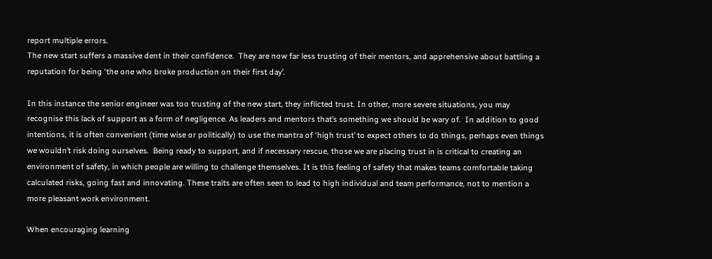report multiple errors.
The new start suffers a massive dent in their confidence.  They are now far less trusting of their mentors, and apprehensive about battling a reputation for being ‘the one who broke production on their first day’.

In this instance the senior engineer was too trusting of the new start, they inflicted trust. In other, more severe situations, you may recognise this lack of support as a form of negligence. As leaders and mentors that’s something we should be wary of.  In addition to good intentions, it is often convenient (time wise or politically) to use the mantra of ‘high trust’ to expect others to do things, perhaps even things we wouldn’t risk doing ourselves.  Being ready to support, and if necessary rescue, those we are placing trust in is critical to creating an environment of safety, in which people are willing to challenge themselves. It is this feeling of safety that makes teams comfortable taking calculated risks, going fast and innovating. These traits are often seen to lead to high individual and team performance, not to mention a more pleasant work environment.

When encouraging learning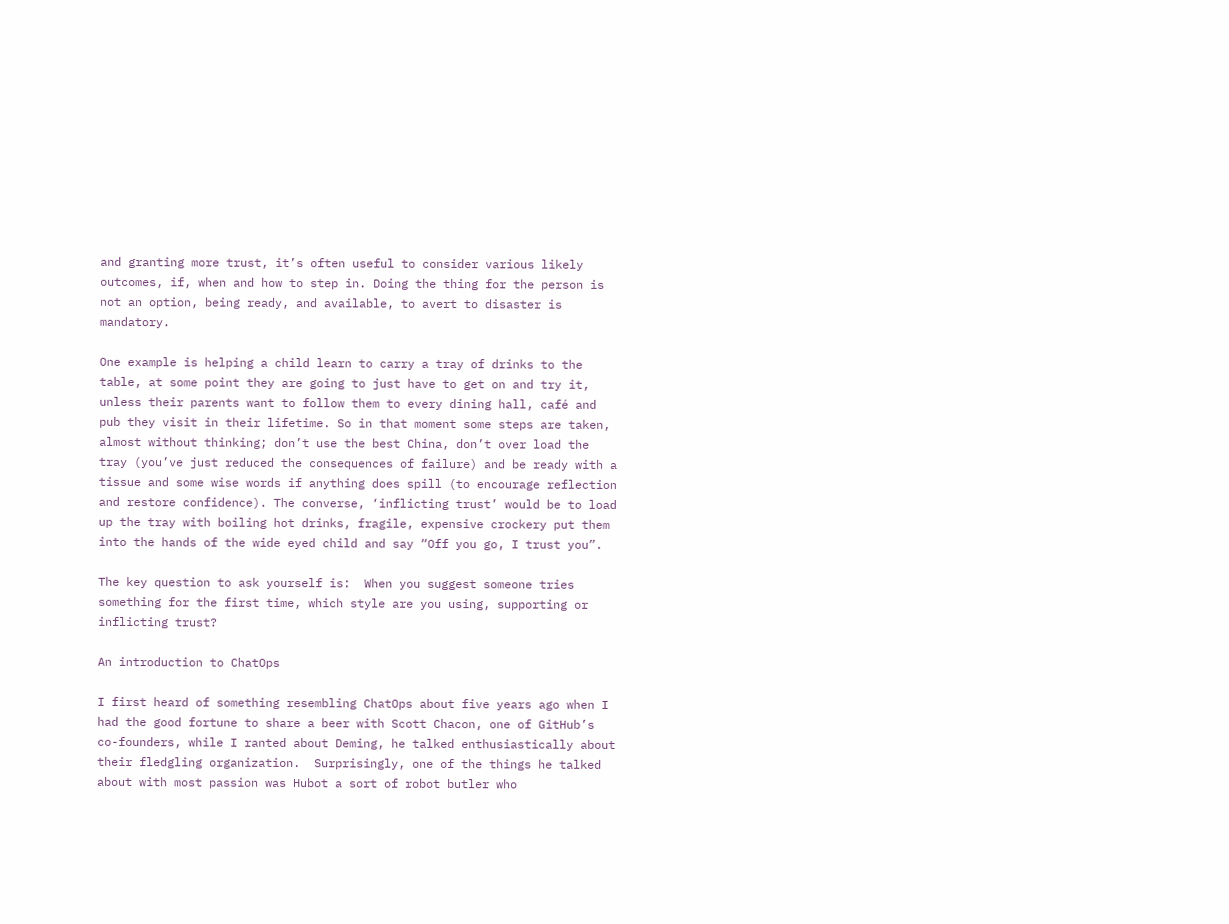and granting more trust, it’s often useful to consider various likely outcomes, if, when and how to step in. Doing the thing for the person is not an option, being ready, and available, to avert to disaster is mandatory.

One example is helping a child learn to carry a tray of drinks to the table, at some point they are going to just have to get on and try it, unless their parents want to follow them to every dining hall, café and pub they visit in their lifetime. So in that moment some steps are taken, almost without thinking; don’t use the best China, don’t over load the tray (you’ve just reduced the consequences of failure) and be ready with a tissue and some wise words if anything does spill (to encourage reflection and restore confidence). The converse, ‘inflicting trust’ would be to load up the tray with boiling hot drinks, fragile, expensive crockery put them into the hands of the wide eyed child and say “Off you go, I trust you”.

The key question to ask yourself is:  When you suggest someone tries something for the first time, which style are you using, supporting or inflicting trust?

An introduction to ChatOps

I first heard of something resembling ChatOps about five years ago when I had the good fortune to share a beer with Scott Chacon, one of GitHub’s co-founders, while I ranted about Deming, he talked enthusiastically about their fledgling organization.  Surprisingly, one of the things he talked about with most passion was Hubot a sort of robot butler who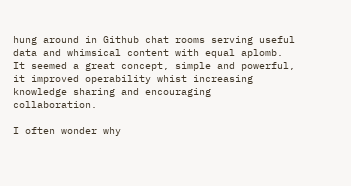hung around in Github chat rooms serving useful data and whimsical content with equal aplomb.  It seemed a great concept, simple and powerful, it improved operability whist increasing knowledge sharing and encouraging collaboration.

I often wonder why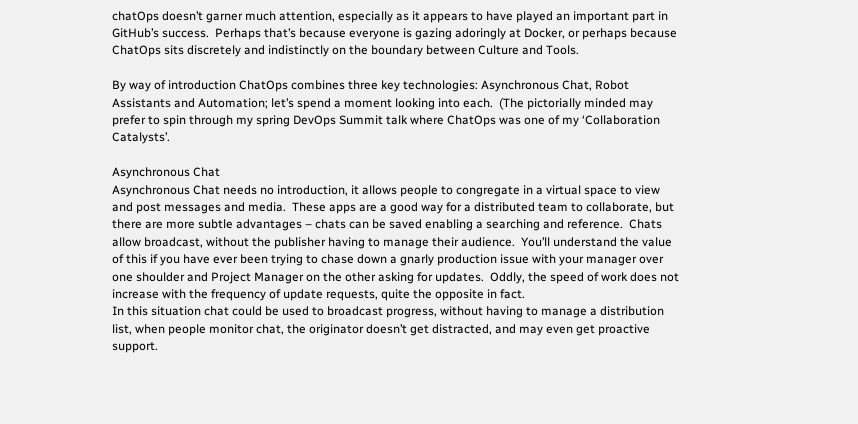chatOps doesn’t garner much attention, especially as it appears to have played an important part in GitHub’s success.  Perhaps that’s because everyone is gazing adoringly at Docker, or perhaps because ChatOps sits discretely and indistinctly on the boundary between Culture and Tools.

By way of introduction ChatOps combines three key technologies: Asynchronous Chat, Robot Assistants and Automation; let’s spend a moment looking into each.  (The pictorially minded may prefer to spin through my spring DevOps Summit talk where ChatOps was one of my ‘Collaboration Catalysts’.

Asynchronous Chat
Asynchronous Chat needs no introduction, it allows people to congregate in a virtual space to view and post messages and media.  These apps are a good way for a distributed team to collaborate, but there are more subtle advantages – chats can be saved enabling a searching and reference.  Chats allow broadcast, without the publisher having to manage their audience.  You’ll understand the value of this if you have ever been trying to chase down a gnarly production issue with your manager over one shoulder and Project Manager on the other asking for updates.  Oddly, the speed of work does not increase with the frequency of update requests, quite the opposite in fact.
In this situation chat could be used to broadcast progress, without having to manage a distribution list, when people monitor chat, the originator doesn’t get distracted, and may even get proactive support.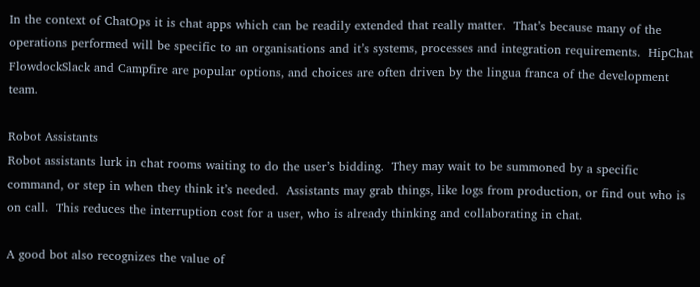In the context of ChatOps it is chat apps which can be readily extended that really matter.  That’s because many of the operations performed will be specific to an organisations and it’s systems, processes and integration requirements.  HipChat FlowdockSlack and Campfire are popular options, and choices are often driven by the lingua franca of the development team.

Robot Assistants
Robot assistants lurk in chat rooms waiting to do the user’s bidding.  They may wait to be summoned by a specific command, or step in when they think it’s needed.  Assistants may grab things, like logs from production, or find out who is on call.  This reduces the interruption cost for a user, who is already thinking and collaborating in chat.

A good bot also recognizes the value of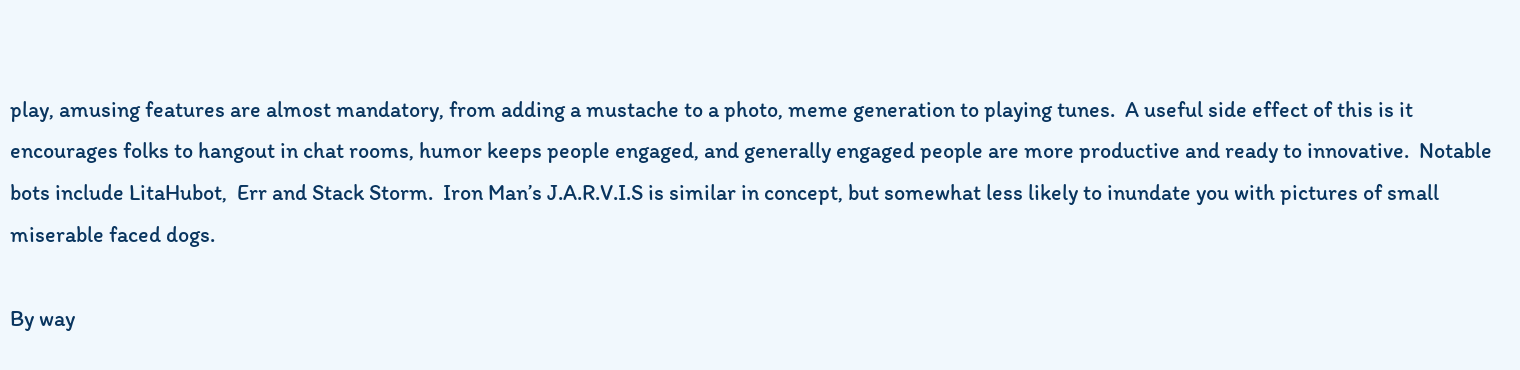play, amusing features are almost mandatory, from adding a mustache to a photo, meme generation to playing tunes.  A useful side effect of this is it encourages folks to hangout in chat rooms, humor keeps people engaged, and generally engaged people are more productive and ready to innovative.  Notable bots include LitaHubot,  Err and Stack Storm.  Iron Man’s J.A.R.V.I.S is similar in concept, but somewhat less likely to inundate you with pictures of small miserable faced dogs.

By way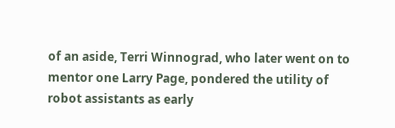of an aside, Terri Winnograd, who later went on to mentor one Larry Page, pondered the utility of robot assistants as early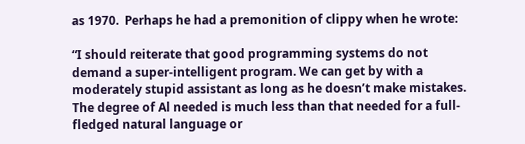as 1970.  Perhaps he had a premonition of clippy when he wrote:

“I should reiterate that good programming systems do not demand a super-intelligent program. We can get by with a moderately stupid assistant as long as he doesn’t make mistakes. The degree of Al needed is much less than that needed for a full-fledged natural language or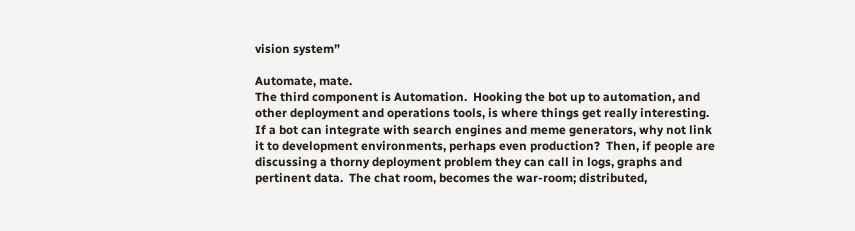vision system”

Automate, mate.
The third component is Automation.  Hooking the bot up to automation, and other deployment and operations tools, is where things get really interesting.  If a bot can integrate with search engines and meme generators, why not link it to development environments, perhaps even production?  Then, if people are discussing a thorny deployment problem they can call in logs, graphs and pertinent data.  The chat room, becomes the war-room; distributed,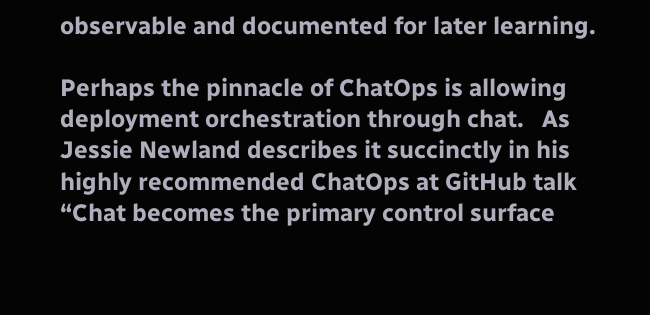observable and documented for later learning.

Perhaps the pinnacle of ChatOps is allowing deployment orchestration through chat.   As Jessie Newland describes it succinctly in his highly recommended ChatOps at GitHub talk “Chat becomes the primary control surface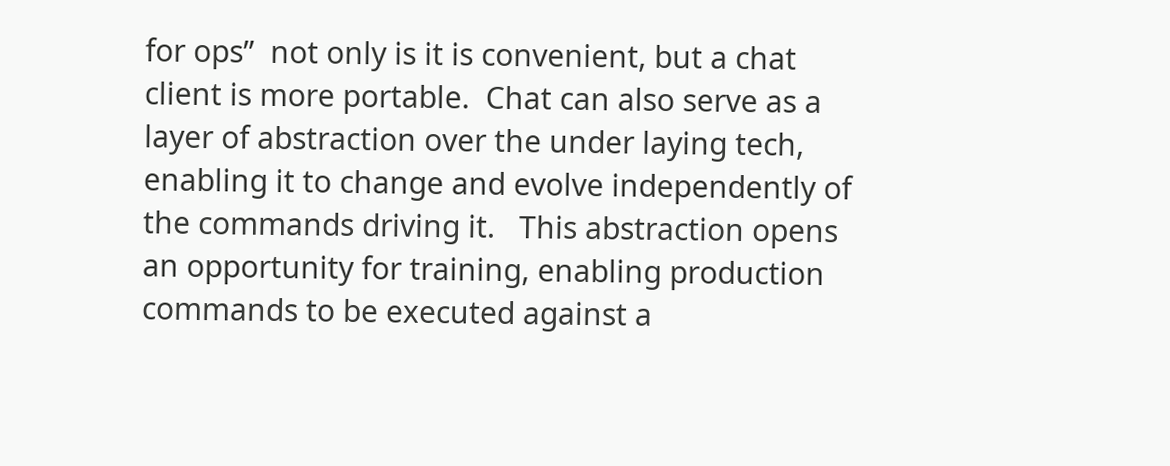for ops”  not only is it is convenient, but a chat client is more portable.  Chat can also serve as a layer of abstraction over the under laying tech, enabling it to change and evolve independently of the commands driving it.   This abstraction opens an opportunity for training, enabling production commands to be executed against a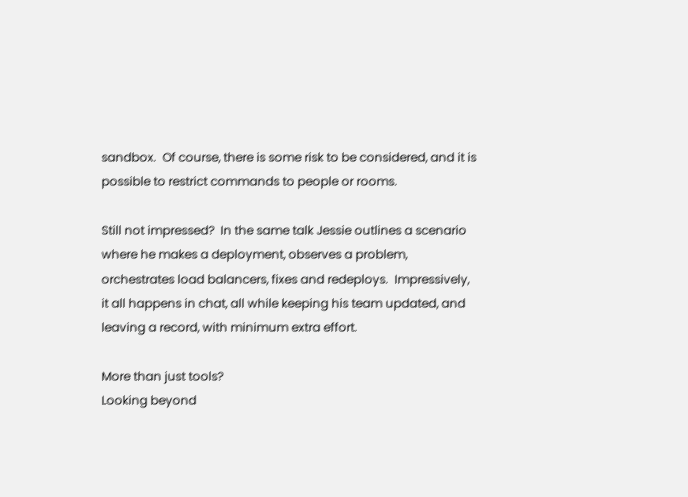sandbox.  Of course, there is some risk to be considered, and it is possible to restrict commands to people or rooms.

Still not impressed?  In the same talk Jessie outlines a scenario where he makes a deployment, observes a problem, orchestrates load balancers, fixes and redeploys.  Impressively, it all happens in chat, all while keeping his team updated, and leaving a record, with minimum extra effort.

More than just tools?
Looking beyond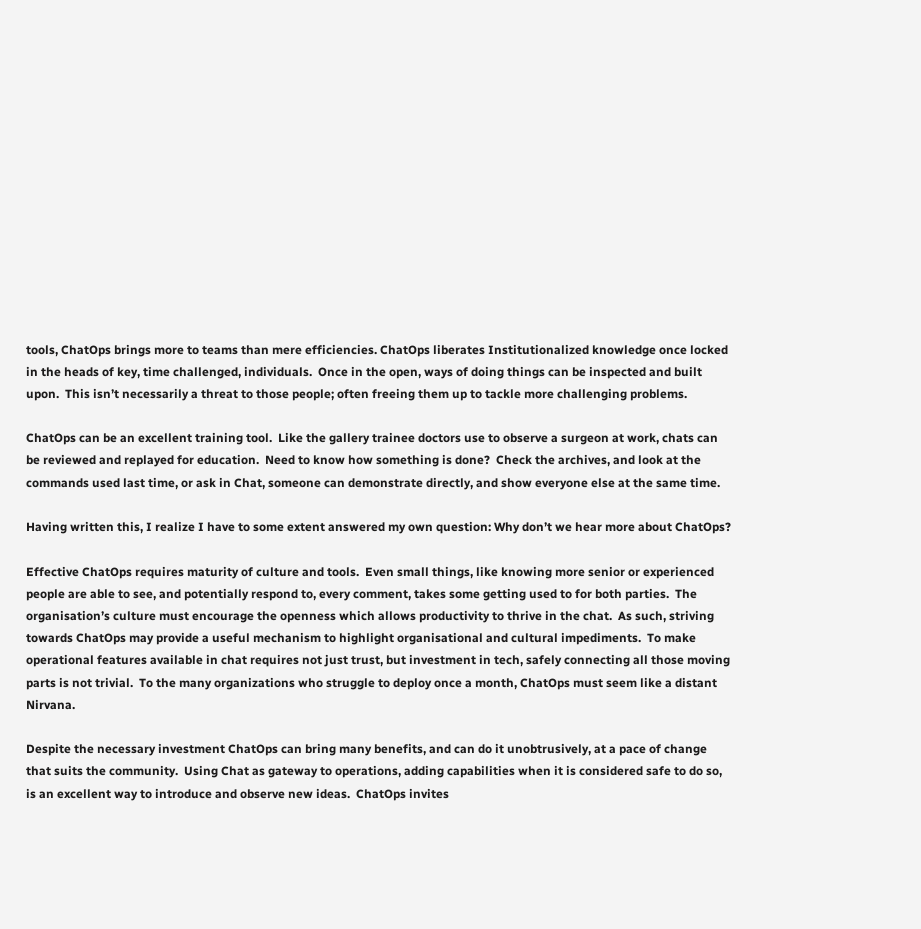tools, ChatOps brings more to teams than mere efficiencies. ChatOps liberates Institutionalized knowledge once locked in the heads of key, time challenged, individuals.  Once in the open, ways of doing things can be inspected and built upon.  This isn’t necessarily a threat to those people; often freeing them up to tackle more challenging problems.

ChatOps can be an excellent training tool.  Like the gallery trainee doctors use to observe a surgeon at work, chats can be reviewed and replayed for education.  Need to know how something is done?  Check the archives, and look at the commands used last time, or ask in Chat, someone can demonstrate directly, and show everyone else at the same time.

Having written this, I realize I have to some extent answered my own question: Why don’t we hear more about ChatOps?

Effective ChatOps requires maturity of culture and tools.  Even small things, like knowing more senior or experienced people are able to see, and potentially respond to, every comment, takes some getting used to for both parties.  The organisation’s culture must encourage the openness which allows productivity to thrive in the chat.  As such, striving towards ChatOps may provide a useful mechanism to highlight organisational and cultural impediments.  To make operational features available in chat requires not just trust, but investment in tech, safely connecting all those moving parts is not trivial.  To the many organizations who struggle to deploy once a month, ChatOps must seem like a distant Nirvana.

Despite the necessary investment ChatOps can bring many benefits, and can do it unobtrusively, at a pace of change that suits the community.  Using Chat as gateway to operations, adding capabilities when it is considered safe to do so, is an excellent way to introduce and observe new ideas.  ChatOps invites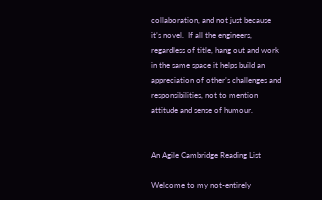collaboration, and not just because it’s novel.  If all the engineers, regardless of title, hang out and work in the same space it helps build an appreciation of other’s challenges and responsibilities, not to mention attitude and sense of humour.


An Agile Cambridge Reading List

Welcome to my not-entirely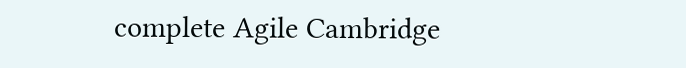complete Agile Cambridge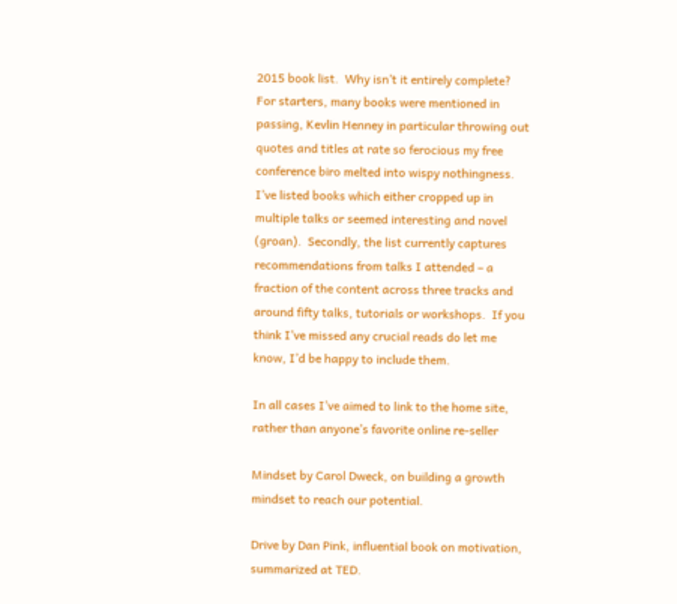2015 book list.  Why isn’t it entirely complete?  For starters, many books were mentioned in passing, Kevlin Henney in particular throwing out quotes and titles at rate so ferocious my free conference biro melted into wispy nothingness.  I’ve listed books which either cropped up in multiple talks or seemed interesting and novel (groan).  Secondly, the list currently captures recommendations from talks I attended – a fraction of the content across three tracks and around fifty talks, tutorials or workshops.  If you think I’ve missed any crucial reads do let me know, I’d be happy to include them.

In all cases I’ve aimed to link to the home site, rather than anyone’s favorite online re-seller

Mindset by Carol Dweck, on building a growth mindset to reach our potential.

Drive by Dan Pink, influential book on motivation, summarized at TED.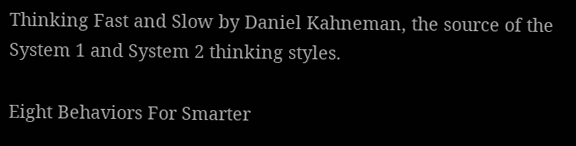Thinking Fast and Slow by Daniel Kahneman, the source of the System 1 and System 2 thinking styles.

Eight Behaviors For Smarter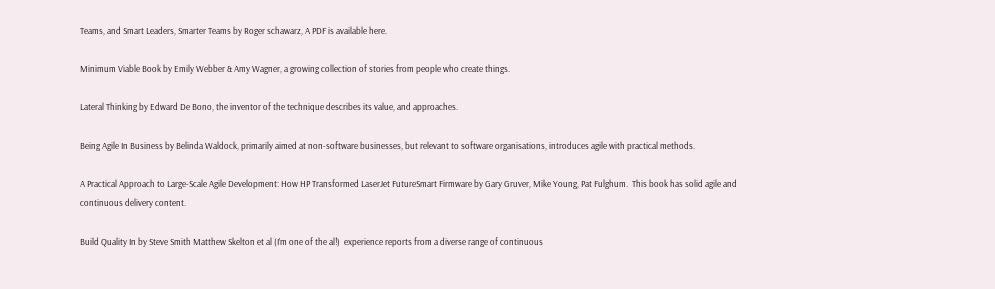Teams, and Smart Leaders, Smarter Teams by Roger schawarz, A PDF is available here.

Minimum Viable Book by Emily Webber & Amy Wagner, a growing collection of stories from people who create things.

Lateral Thinking by Edward De Bono, the inventor of the technique describes its value, and approaches.

Being Agile In Business by Belinda Waldock, primarily aimed at non-software businesses, but relevant to software organisations, introduces agile with practical methods.

A Practical Approach to Large-Scale Agile Development: How HP Transformed LaserJet FutureSmart Firmware by Gary Gruver, Mike Young, Pat Fulghum.  This book has solid agile and continuous delivery content.

Build Quality In by Steve Smith Matthew Skelton et al (I’m one of the al!)  experience reports from a diverse range of continuous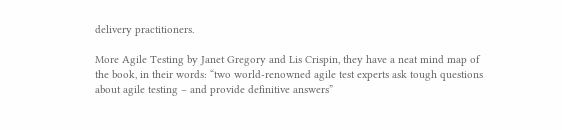delivery practitioners.

More Agile Testing by Janet Gregory and Lis Crispin, they have a neat mind map of the book, in their words: “two world-renowned agile test experts ask tough questions about agile testing – and provide definitive answers”